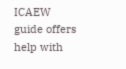ICAEW guide offers help with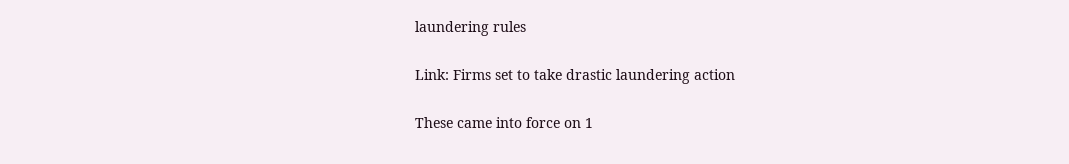laundering rules

Link: Firms set to take drastic laundering action

These came into force on 1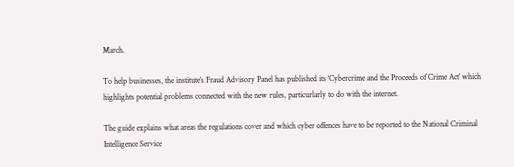March.

To help businesses, the institute’s Fraud Advisory Panel has published its ‘Cybercrime and the Proceeds of Crime Act’ which highlights potential problems connected with the new rules, particurlarly to do with the internet.

The guide explains what areas the regulations cover and which cyber offences have to be reported to the National Criminal Intelligence Service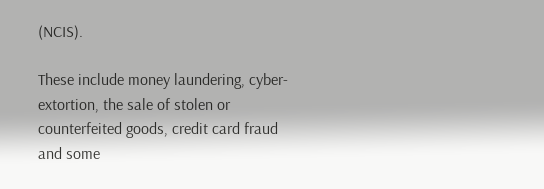(NCIS).

These include money laundering, cyber-extortion, the sale of stolen or counterfeited goods, credit card fraud and some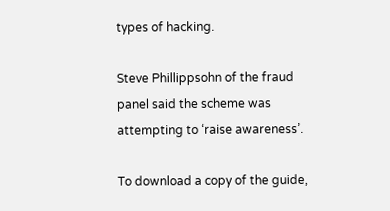types of hacking.

Steve Phillippsohn of the fraud panel said the scheme was attempting to ‘raise awareness’.

To download a copy of the guide,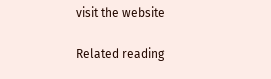visit the website

Related reading